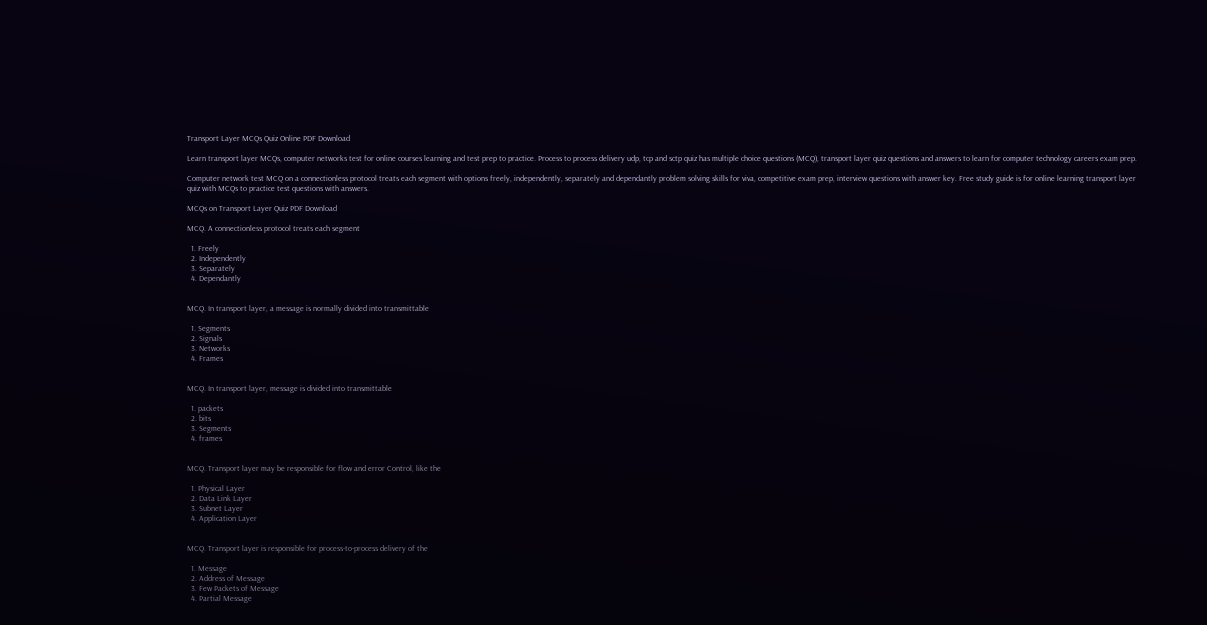Transport Layer MCQs Quiz Online PDF Download

Learn transport layer MCQs, computer networks test for online courses learning and test prep to practice. Process to process delivery udp, tcp and sctp quiz has multiple choice questions (MCQ), transport layer quiz questions and answers to learn for computer technology careers exam prep.

Computer network test MCQ on a connectionless protocol treats each segment with options freely, independently, separately and dependantly problem solving skills for viva, competitive exam prep, interview questions with answer key. Free study guide is for online learning transport layer quiz with MCQs to practice test questions with answers.

MCQs on Transport Layer Quiz PDF Download

MCQ. A connectionless protocol treats each segment

  1. Freely
  2. Independently
  3. Separately
  4. Dependantly


MCQ. In transport layer, a message is normally divided into transmittable

  1. Segments
  2. Signals
  3. Networks
  4. Frames


MCQ. In transport layer, message is divided into transmittable

  1. packets
  2. bits
  3. Segments
  4. frames


MCQ. Transport layer may be responsible for flow and error Control, like the

  1. Physical Layer
  2. Data Link Layer
  3. Subnet Layer
  4. Application Layer


MCQ. Transport layer is responsible for process-to-process delivery of the

  1. Message
  2. Address of Message
  3. Few Packets of Message
  4. Partial Message